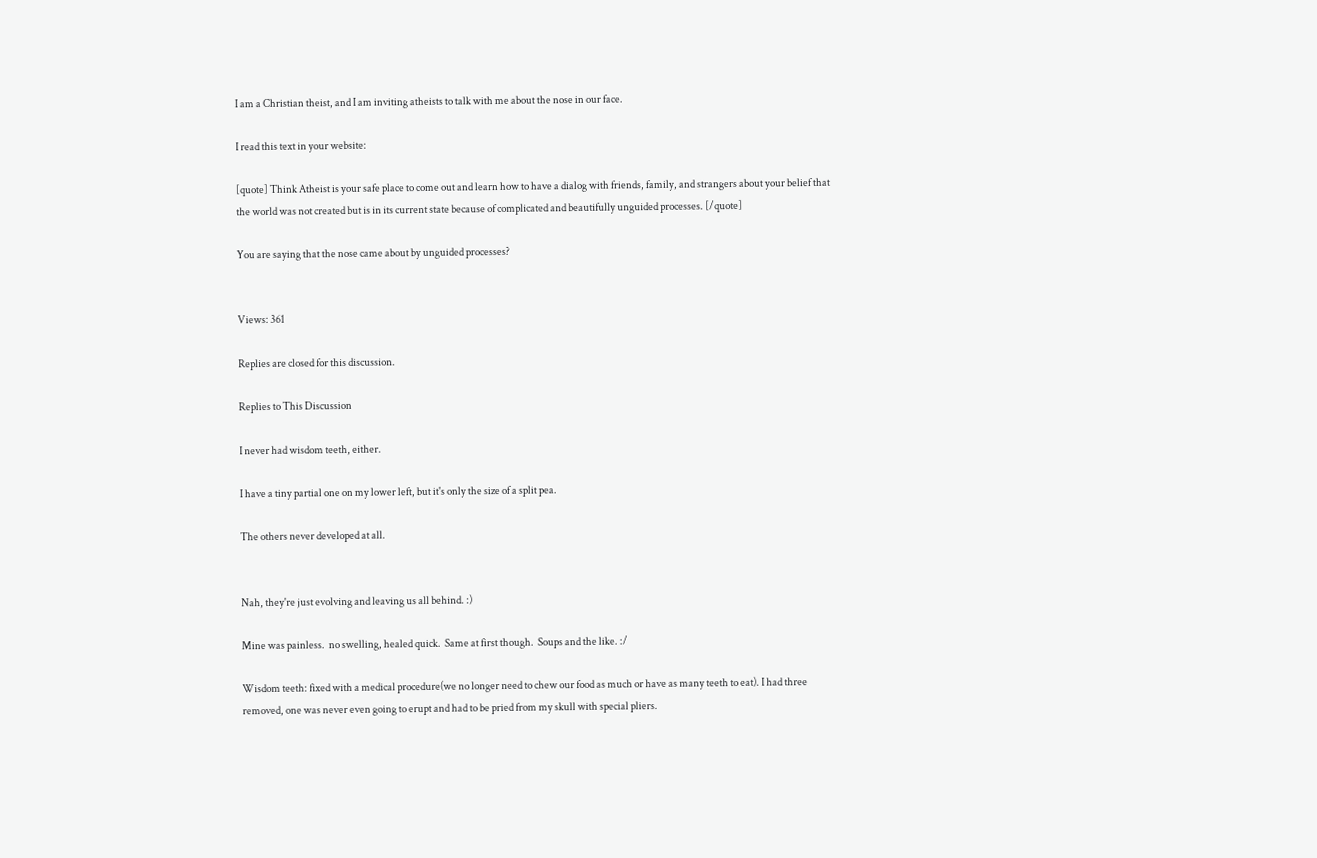I am a Christian theist, and I am inviting atheists to talk with me about the nose in our face.

I read this text in your website:

[quote] Think Atheist is your safe place to come out and learn how to have a dialog with friends, family, and strangers about your belief that the world was not created but is in its current state because of complicated and beautifully unguided processes. [/quote]

You are saying that the nose came about by unguided processes?


Views: 361

Replies are closed for this discussion.

Replies to This Discussion

I never had wisdom teeth, either.

I have a tiny partial one on my lower left, but it's only the size of a split pea.

The others never developed at all.


Nah, they're just evolving and leaving us all behind. :)

Mine was painless.  no swelling, healed quick.  Same at first though.  Soups and the like. :/

Wisdom teeth: fixed with a medical procedure(we no longer need to chew our food as much or have as many teeth to eat). I had three removed, one was never even going to erupt and had to be pried from my skull with special pliers.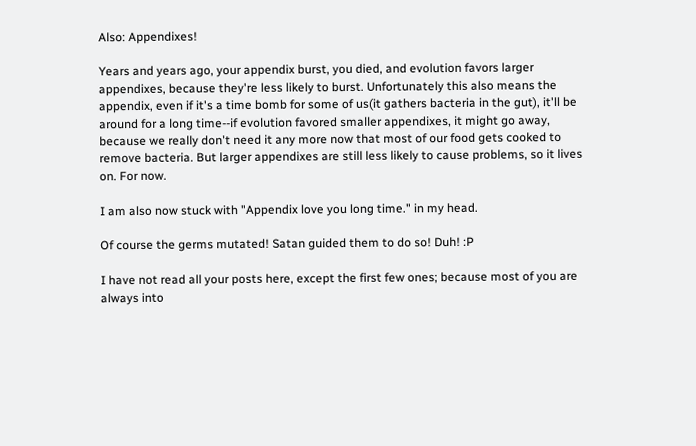Also: Appendixes!

Years and years ago, your appendix burst, you died, and evolution favors larger appendixes, because they're less likely to burst. Unfortunately this also means the appendix, even if it's a time bomb for some of us(it gathers bacteria in the gut), it'll be around for a long time--if evolution favored smaller appendixes, it might go away, because we really don't need it any more now that most of our food gets cooked to remove bacteria. But larger appendixes are still less likely to cause problems, so it lives on. For now.

I am also now stuck with "Appendix love you long time." in my head.

Of course the germs mutated! Satan guided them to do so! Duh! :P

I have not read all your posts here, except the first few ones; because most of you are always into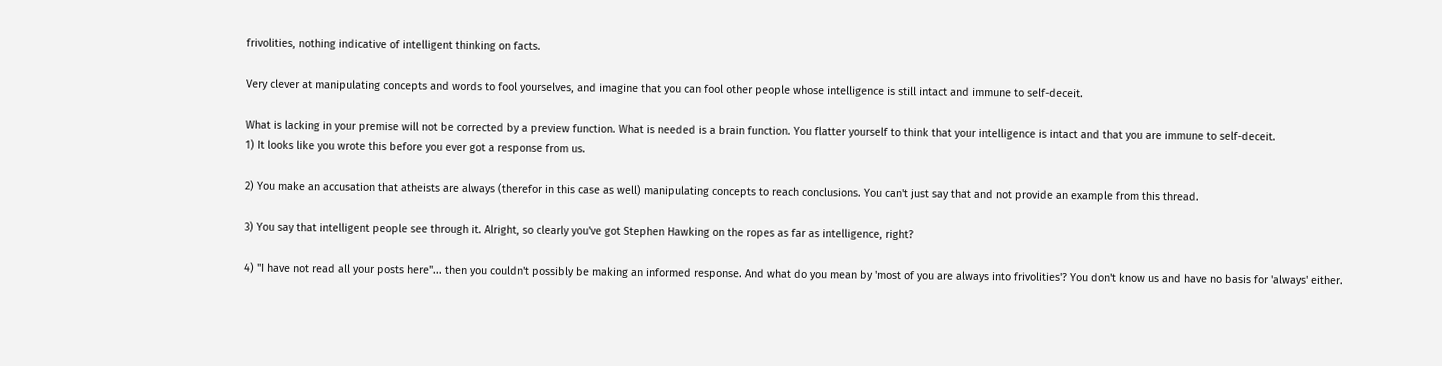frivolities, nothing indicative of intelligent thinking on facts.

Very clever at manipulating concepts and words to fool yourselves, and imagine that you can fool other people whose intelligence is still intact and immune to self-deceit.

What is lacking in your premise will not be corrected by a preview function. What is needed is a brain function. You flatter yourself to think that your intelligence is intact and that you are immune to self-deceit.
1) It looks like you wrote this before you ever got a response from us.

2) You make an accusation that atheists are always (therefor in this case as well) manipulating concepts to reach conclusions. You can't just say that and not provide an example from this thread.

3) You say that intelligent people see through it. Alright, so clearly you've got Stephen Hawking on the ropes as far as intelligence, right?

4) "I have not read all your posts here"... then you couldn't possibly be making an informed response. And what do you mean by 'most of you are always into frivolities'? You don't know us and have no basis for 'always' either.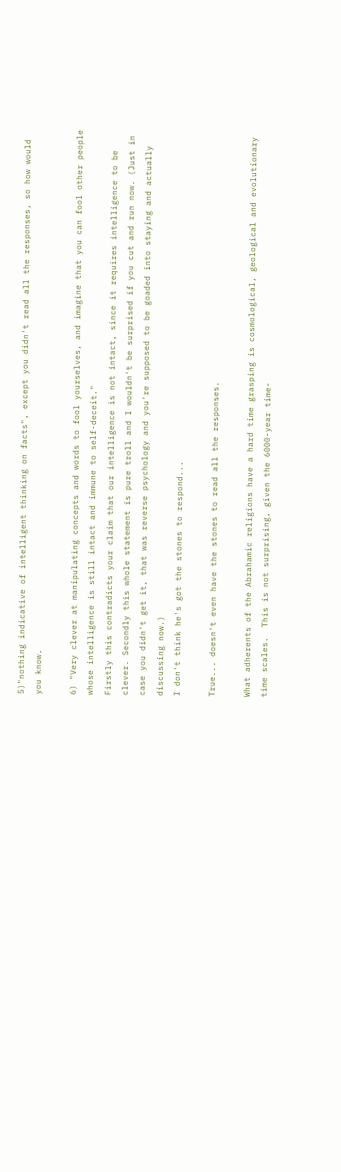5)"nothing indicative of intelligent thinking on facts", except you didn't read all the responses, so how would you know.

6) "Very clever at manipulating concepts and words to fool yourselves, and imagine that you can fool other people whose intelligence is still intact and immune to self-deceit."
Firstly this contradicts your claim that our intelligence is not intact, since it requires intelligence to be clever. Secondly this whole statement is pure troll and I wouldn't be surprised if you cut and run now. (Just in case you didn't get it, that was reverse psychology and you're supposed to be goaded into staying and actually discussing now.)
I don't think he's got the stones to respond...

True... doesn't even have the stones to read all the responses.

What adherents of the Abrahamic religions have a hard time grasping is cosmological, geological and evolutionary time scales.  This is not surprising, given the 6000-year time-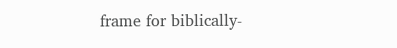frame for biblically-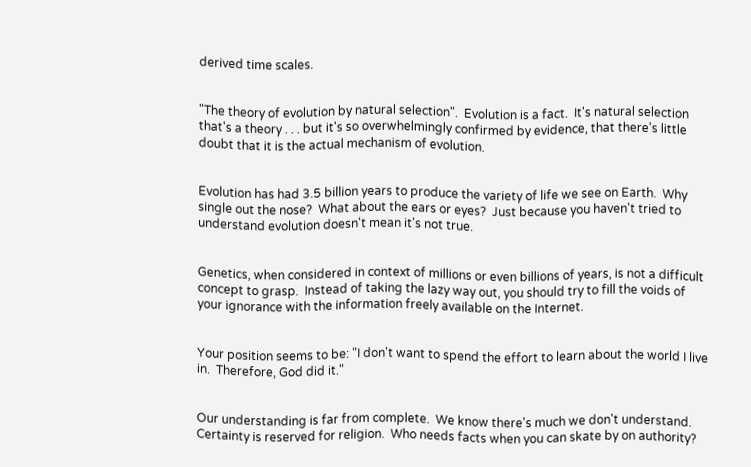derived time scales.


"The theory of evolution by natural selection".  Evolution is a fact.  It's natural selection that's a theory . . . but it's so overwhelmingly confirmed by evidence, that there's little doubt that it is the actual mechanism of evolution.


Evolution has had 3.5 billion years to produce the variety of life we see on Earth.  Why single out the nose?  What about the ears or eyes?  Just because you haven't tried to understand evolution doesn't mean it's not true.


Genetics, when considered in context of millions or even billions of years, is not a difficult concept to grasp.  Instead of taking the lazy way out, you should try to fill the voids of your ignorance with the information freely available on the Internet.


Your position seems to be: "I don't want to spend the effort to learn about the world I live in.  Therefore, God did it."


Our understanding is far from complete.  We know there's much we don't understand.  Certainty is reserved for religion.  Who needs facts when you can skate by on authority?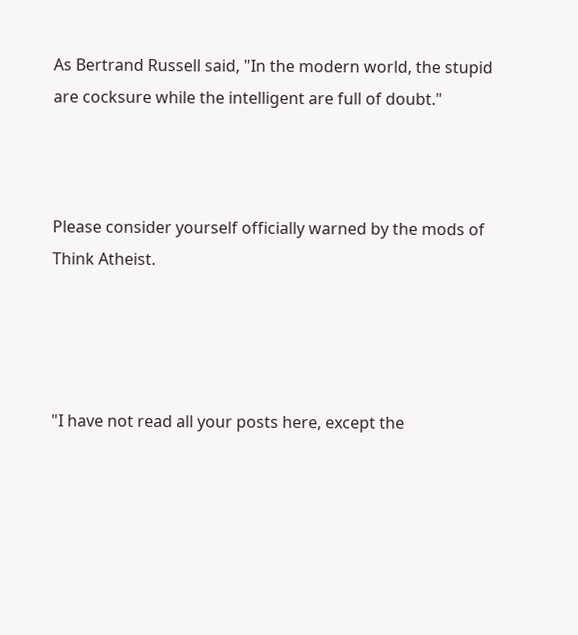As Bertrand Russell said, "In the modern world, the stupid are cocksure while the intelligent are full of doubt."



Please consider yourself officially warned by the mods of Think Atheist.




"I have not read all your posts here, except the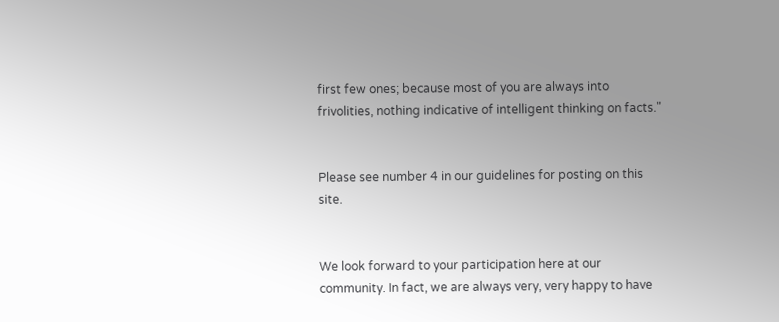first few ones; because most of you are always into frivolities, nothing indicative of intelligent thinking on facts."


Please see number 4 in our guidelines for posting on this site.


We look forward to your participation here at our community. In fact, we are always very, very happy to have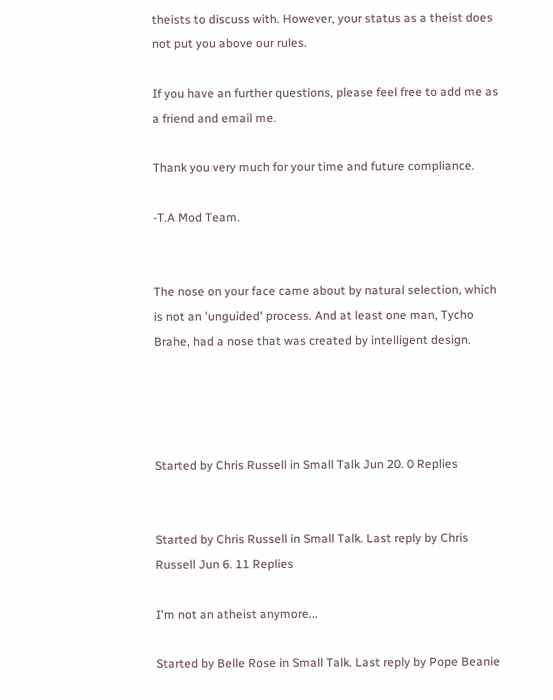theists to discuss with. However, your status as a theist does not put you above our rules.

If you have an further questions, please feel free to add me as a friend and email me.

Thank you very much for your time and future compliance.

-T.A Mod Team.


The nose on your face came about by natural selection, which is not an 'unguided' process. And at least one man, Tycho Brahe, had a nose that was created by intelligent design.




Started by Chris Russell in Small Talk Jun 20. 0 Replies


Started by Chris Russell in Small Talk. Last reply by Chris Russell Jun 6. 11 Replies

I'm not an atheist anymore...

Started by Belle Rose in Small Talk. Last reply by Pope Beanie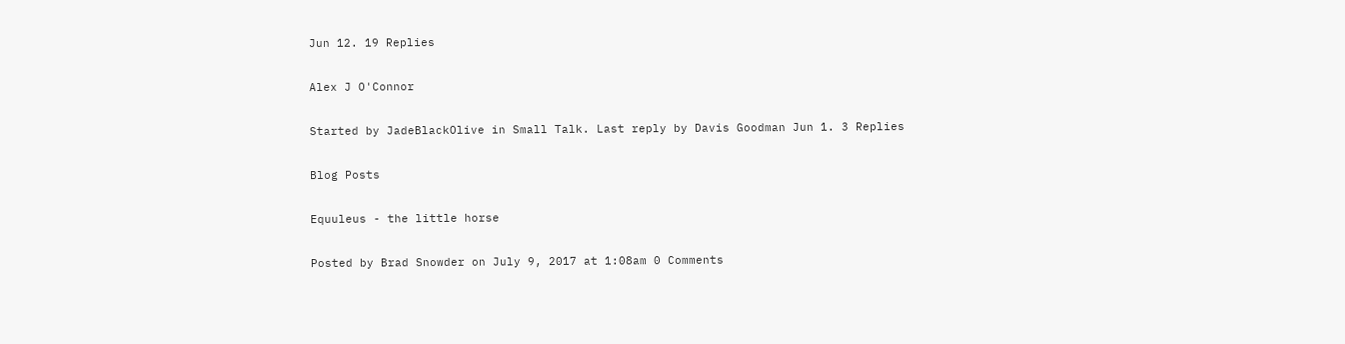Jun 12. 19 Replies

Alex J O'Connor

Started by JadeBlackOlive in Small Talk. Last reply by Davis Goodman Jun 1. 3 Replies

Blog Posts

Equuleus - the little horse

Posted by Brad Snowder on July 9, 2017 at 1:08am 0 Comments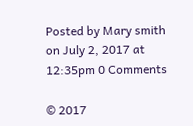Posted by Mary smith on July 2, 2017 at 12:35pm 0 Comments

© 2017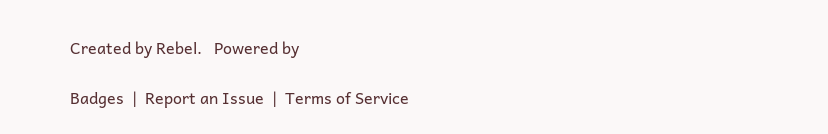Created by Rebel.   Powered by

Badges  |  Report an Issue  |  Terms of Service